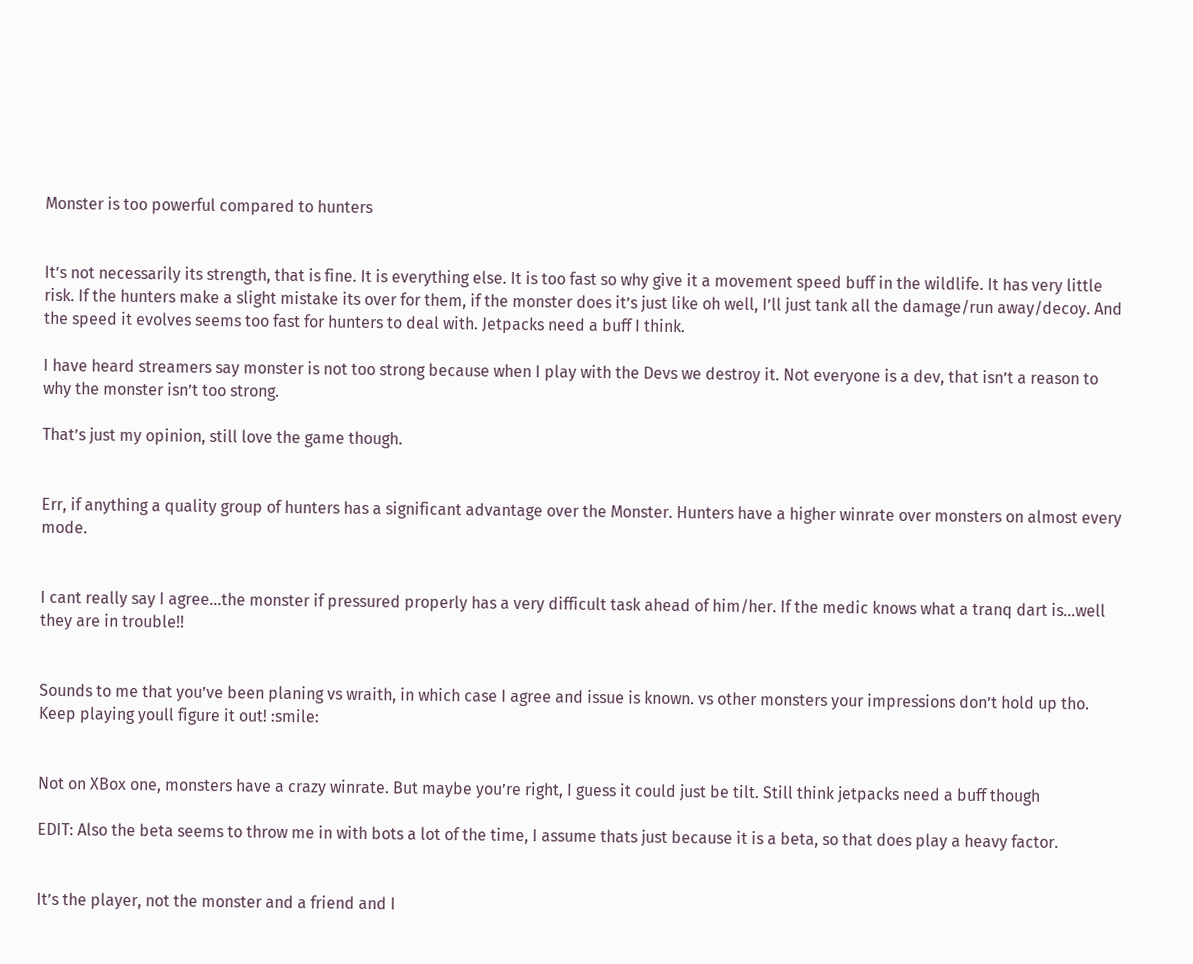Monster is too powerful compared to hunters


It’s not necessarily its strength, that is fine. It is everything else. It is too fast so why give it a movement speed buff in the wildlife. It has very little risk. If the hunters make a slight mistake its over for them, if the monster does it’s just like oh well, I’ll just tank all the damage/run away/decoy. And the speed it evolves seems too fast for hunters to deal with. Jetpacks need a buff I think.

I have heard streamers say monster is not too strong because when I play with the Devs we destroy it. Not everyone is a dev, that isn’t a reason to why the monster isn’t too strong.

That’s just my opinion, still love the game though.


Err, if anything a quality group of hunters has a significant advantage over the Monster. Hunters have a higher winrate over monsters on almost every mode.


I cant really say I agree…the monster if pressured properly has a very difficult task ahead of him/her. If the medic knows what a tranq dart is…well they are in trouble!!


Sounds to me that you’ve been planing vs wraith, in which case I agree and issue is known. vs other monsters your impressions don’t hold up tho. Keep playing youll figure it out! :smile:


Not on XBox one, monsters have a crazy winrate. But maybe you’re right, I guess it could just be tilt. Still think jetpacks need a buff though

EDIT: Also the beta seems to throw me in with bots a lot of the time, I assume thats just because it is a beta, so that does play a heavy factor.


It’s the player, not the monster and a friend and I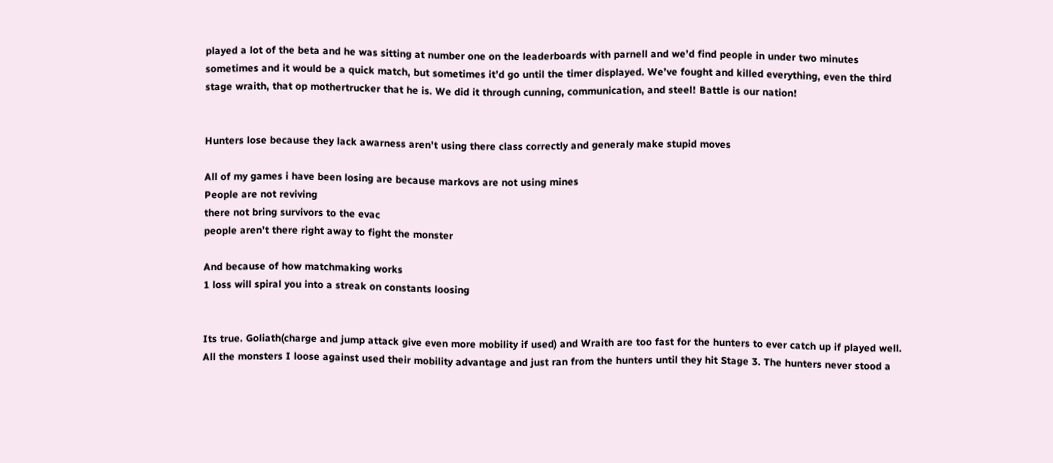played a lot of the beta and he was sitting at number one on the leaderboards with parnell and we’d find people in under two minutes sometimes and it would be a quick match, but sometimes it’d go until the timer displayed. We’ve fought and killed everything, even the third stage wraith, that op mothertrucker that he is. We did it through cunning, communication, and steel! Battle is our nation!


Hunters lose because they lack awarness aren’t using there class correctly and generaly make stupid moves

All of my games i have been losing are because markovs are not using mines
People are not reviving
there not bring survivors to the evac
people aren’t there right away to fight the monster

And because of how matchmaking works
1 loss will spiral you into a streak on constants loosing


Its true. Goliath(charge and jump attack give even more mobility if used) and Wraith are too fast for the hunters to ever catch up if played well. All the monsters I loose against used their mobility advantage and just ran from the hunters until they hit Stage 3. The hunters never stood a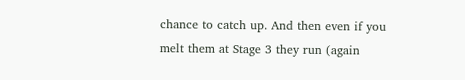chance to catch up. And then even if you melt them at Stage 3 they run (again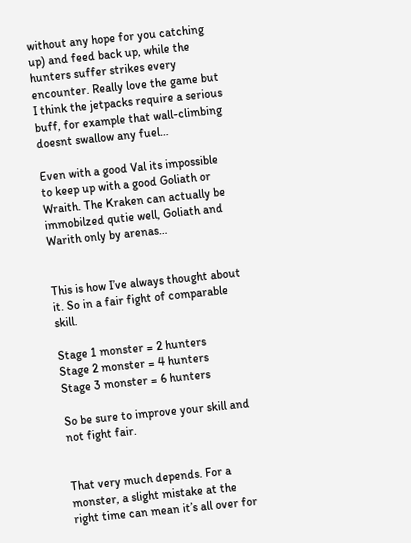without any hope for you catching up) and feed back up, while the hunters suffer strikes every encounter. Really love the game but I think the jetpacks require a serious buff, for example that wall-climbing doesnt swallow any fuel…

Even with a good Val its impossible to keep up with a good Goliath or Wraith. The Kraken can actually be immobilzed qutie well, Goliath and Warith only by arenas…


This is how I’ve always thought about it. So in a fair fight of comparable skill.

Stage 1 monster = 2 hunters
Stage 2 monster = 4 hunters
Stage 3 monster = 6 hunters

So be sure to improve your skill and not fight fair.


That very much depends. For a monster, a slight mistake at the right time can mean it’s all over for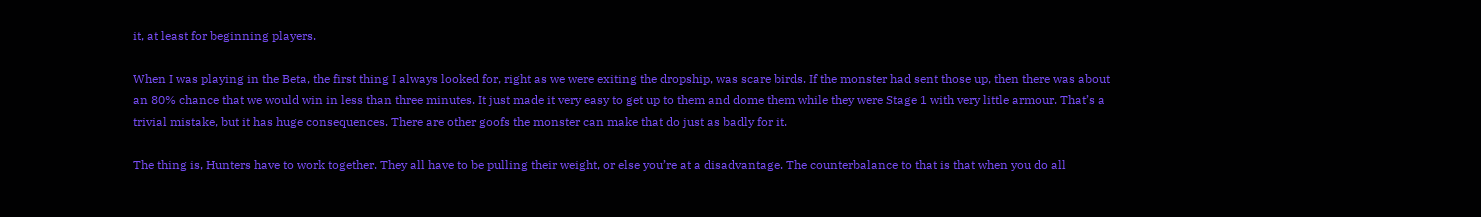it, at least for beginning players.

When I was playing in the Beta, the first thing I always looked for, right as we were exiting the dropship, was scare birds. If the monster had sent those up, then there was about an 80% chance that we would win in less than three minutes. It just made it very easy to get up to them and dome them while they were Stage 1 with very little armour. That’s a trivial mistake, but it has huge consequences. There are other goofs the monster can make that do just as badly for it.

The thing is, Hunters have to work together. They all have to be pulling their weight, or else you’re at a disadvantage. The counterbalance to that is that when you do all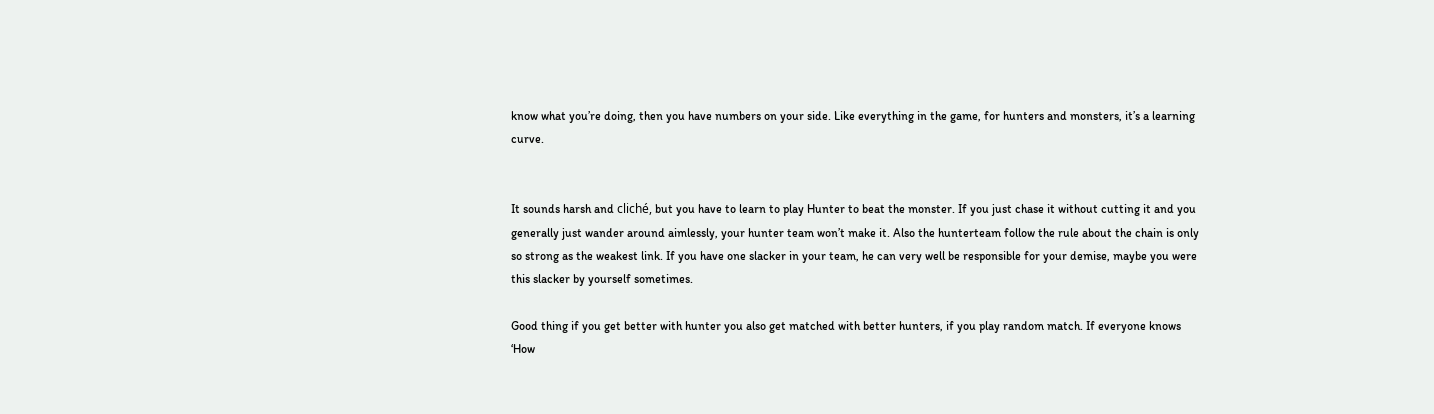know what you’re doing, then you have numbers on your side. Like everything in the game, for hunters and monsters, it’s a learning curve.


It sounds harsh and cliché, but you have to learn to play Hunter to beat the monster. If you just chase it without cutting it and you generally just wander around aimlessly, your hunter team won’t make it. Also the hunterteam follow the rule about the chain is only so strong as the weakest link. If you have one slacker in your team, he can very well be responsible for your demise, maybe you were this slacker by yourself sometimes.

Good thing if you get better with hunter you also get matched with better hunters, if you play random match. If everyone knows ‘How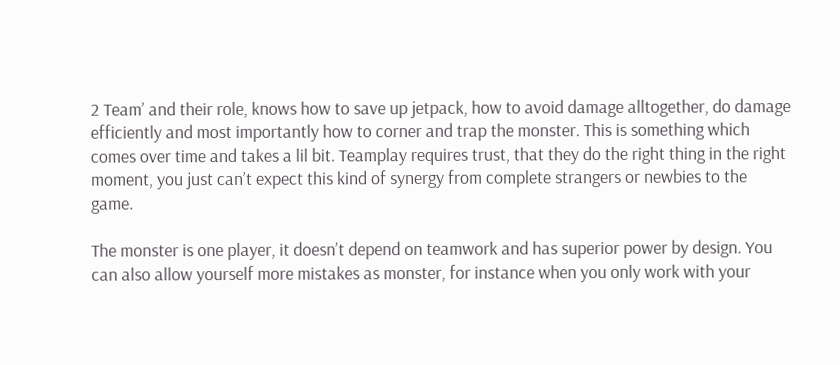2 Team’ and their role, knows how to save up jetpack, how to avoid damage alltogether, do damage efficiently and most importantly how to corner and trap the monster. This is something which comes over time and takes a lil bit. Teamplay requires trust, that they do the right thing in the right moment, you just can’t expect this kind of synergy from complete strangers or newbies to the game.

The monster is one player, it doesn’t depend on teamwork and has superior power by design. You can also allow yourself more mistakes as monster, for instance when you only work with your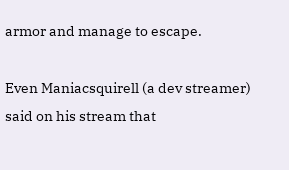armor and manage to escape.

Even Maniacsquirell (a dev streamer) said on his stream that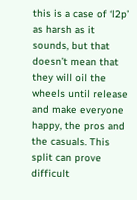this is a case of ‘l2p’ as harsh as it sounds, but that doesn’t mean that they will oil the wheels until release and make everyone happy, the pros and the casuals. This split can prove difficult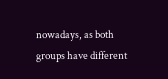nowadays, as both groups have different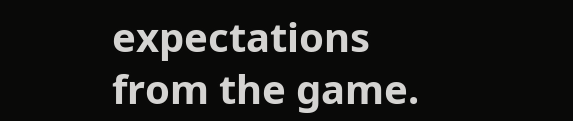expectations from the game.